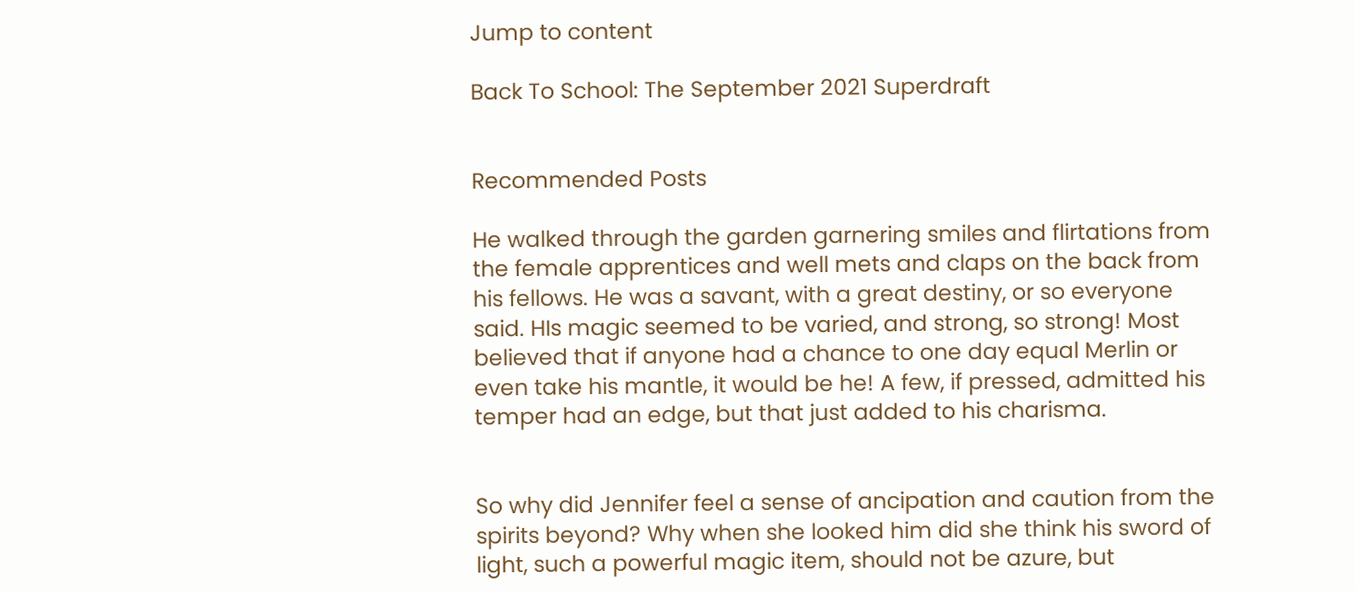Jump to content

Back To School: The September 2021 Superdraft


Recommended Posts

He walked through the garden garnering smiles and flirtations from the female apprentices and well mets and claps on the back from his fellows. He was a savant, with a great destiny, or so everyone said. HIs magic seemed to be varied, and strong, so strong! Most believed that if anyone had a chance to one day equal Merlin or even take his mantle, it would be he! A few, if pressed, admitted his temper had an edge, but that just added to his charisma.


So why did Jennifer feel a sense of ancipation and caution from the spirits beyond? Why when she looked him did she think his sword of light, such a powerful magic item, should not be azure, but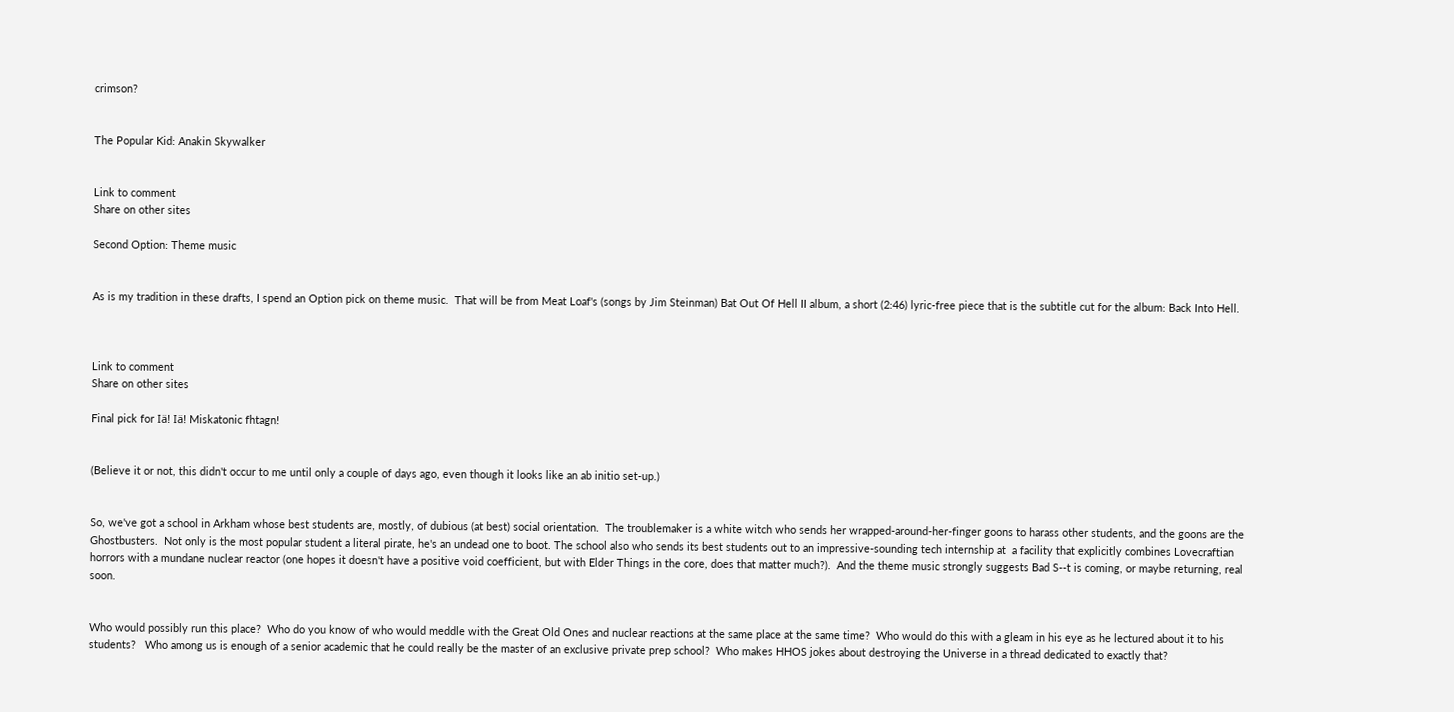crimson?


The Popular Kid: Anakin Skywalker


Link to comment
Share on other sites

Second Option: Theme music


As is my tradition in these drafts, I spend an Option pick on theme music.  That will be from Meat Loaf's (songs by Jim Steinman) Bat Out Of Hell II album, a short (2:46) lyric-free piece that is the subtitle cut for the album: Back Into Hell.



Link to comment
Share on other sites

Final pick for Iä! Iä! Miskatonic fhtagn!


(Believe it or not, this didn't occur to me until only a couple of days ago, even though it looks like an ab initio set-up.)


So, we've got a school in Arkham whose best students are, mostly, of dubious (at best) social orientation.  The troublemaker is a white witch who sends her wrapped-around-her-finger goons to harass other students, and the goons are the Ghostbusters.  Not only is the most popular student a literal pirate, he's an undead one to boot. The school also who sends its best students out to an impressive-sounding tech internship at  a facility that explicitly combines Lovecraftian horrors with a mundane nuclear reactor (one hopes it doesn't have a positive void coefficient, but with Elder Things in the core, does that matter much?).  And the theme music strongly suggests Bad S--t is coming, or maybe returning, real soon.


Who would possibly run this place?  Who do you know of who would meddle with the Great Old Ones and nuclear reactions at the same place at the same time?  Who would do this with a gleam in his eye as he lectured about it to his students?   Who among us is enough of a senior academic that he could really be the master of an exclusive private prep school?  Who makes HHOS jokes about destroying the Universe in a thread dedicated to exactly that?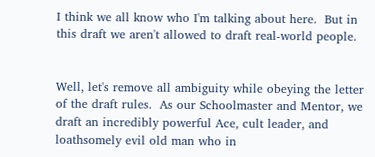I think we all know who I'm talking about here.  But in this draft we aren't allowed to draft real-world people.


Well, let's remove all ambiguity while obeying the letter of the draft rules.  As our Schoolmaster and Mentor, we draft an incredibly powerful Ace, cult leader, and loathsomely evil old man who in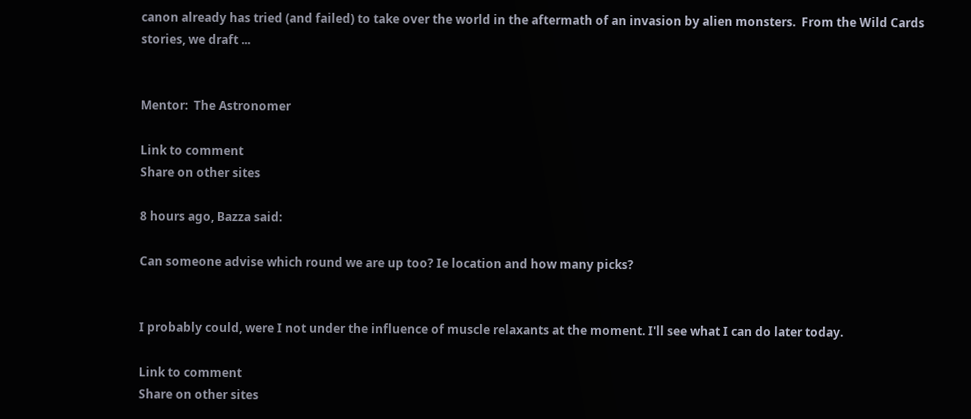canon already has tried (and failed) to take over the world in the aftermath of an invasion by alien monsters.  From the Wild Cards stories, we draft ...


Mentor:  The Astronomer

Link to comment
Share on other sites

8 hours ago, Bazza said:

Can someone advise which round we are up too? Ie location and how many picks?


I probably could, were I not under the influence of muscle relaxants at the moment. I'll see what I can do later today.

Link to comment
Share on other sites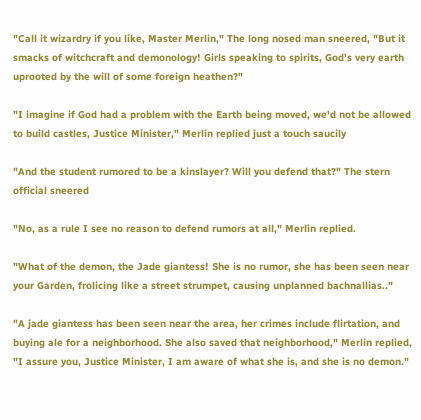"Call it wizardry if you like, Master Merlin," The long nosed man sneered, "But it smacks of witchcraft and demonology! Girls speaking to spirits, God's very earth uprooted by the will of some foreign heathen?"

"I imagine if God had a problem with the Earth being moved, we'd not be allowed to build castles, Justice Minister," Merlin replied just a touch saucily

"And the student rumored to be a kinslayer? Will you defend that?" The stern official sneered

"No, as a rule I see no reason to defend rumors at all," Merlin replied.

"What of the demon, the Jade giantess! She is no rumor, she has been seen near your Garden, frolicing like a street strumpet, causing unplanned bachnallias.."

"A jade giantess has been seen near the area, her crimes include flirtation, and buying ale for a neighborhood. She also saved that neighborhood," Merlin replied, "I assure you, Justice Minister, I am aware of what she is, and she is no demon."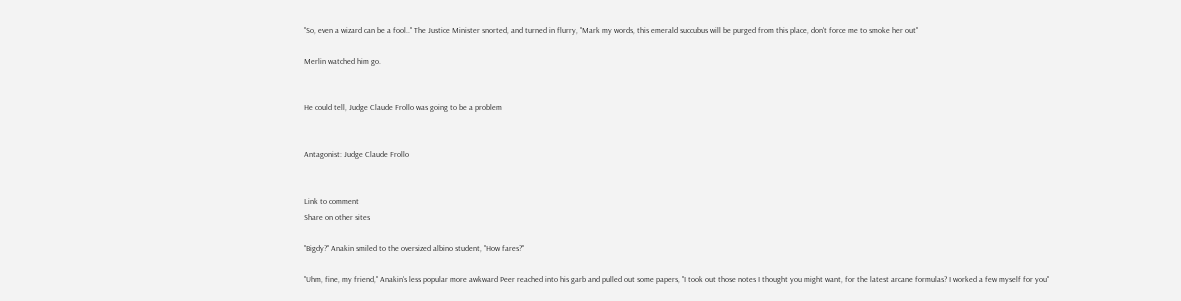"So, even a wizard can be a fool.." The Justice Minister snorted, and turned in flurry, "Mark my words, this emerald succubus will be purged from this place, don't force me to smoke her out"

Merlin watched him go.


He could tell, Judge Claude Frollo was going to be a problem


Antagonist: Judge Claude Frollo


Link to comment
Share on other sites

"Bigdy?" Anakin smiled to the oversized albino student, "How fares?"

"Uhm, fine, my friend," Anakin's less popular more awkward Peer reached into his garb and pulled out some papers, "I took out those notes I thought you might want, for the latest arcane formulas? I worked a few myself for you"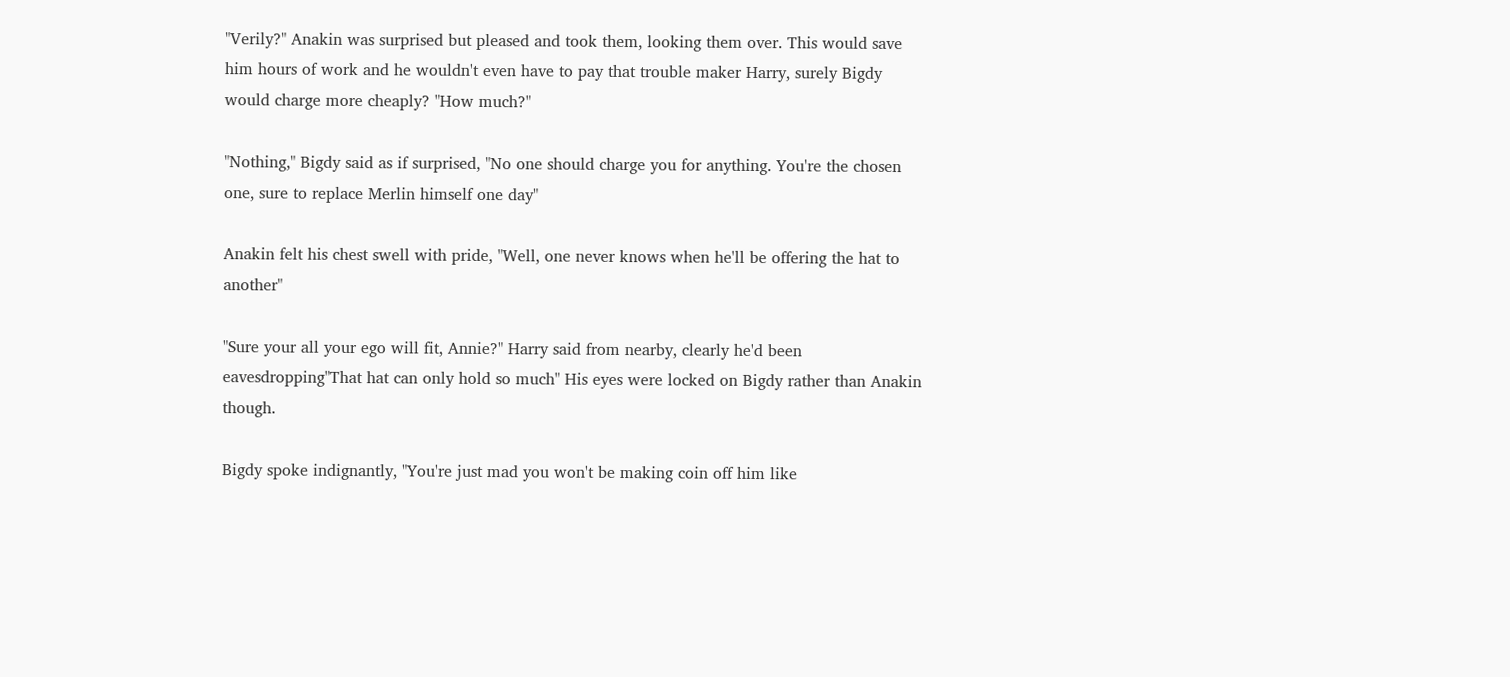"Verily?" Anakin was surprised but pleased and took them, looking them over. This would save him hours of work and he wouldn't even have to pay that trouble maker Harry, surely Bigdy would charge more cheaply? "How much?"

"Nothing," Bigdy said as if surprised, "No one should charge you for anything. You're the chosen one, sure to replace Merlin himself one day"

Anakin felt his chest swell with pride, "Well, one never knows when he'll be offering the hat to another"

"Sure your all your ego will fit, Annie?" Harry said from nearby, clearly he'd been eavesdropping"That hat can only hold so much" His eyes were locked on Bigdy rather than Anakin though.

Bigdy spoke indignantly, "You're just mad you won't be making coin off him like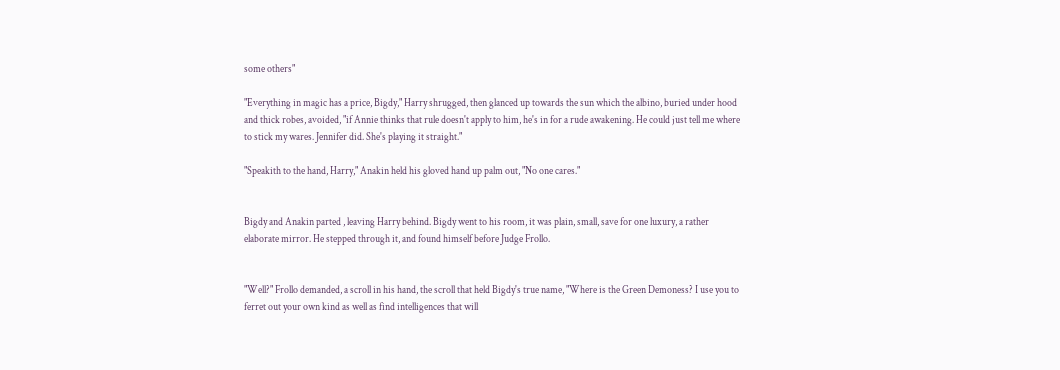some others"

"Everything in magic has a price, Bigdy," Harry shrugged, then glanced up towards the sun which the albino, buried under hood and thick robes, avoided, "if Annie thinks that rule doesn't apply to him, he's in for a rude awakening. He could just tell me where to stick my wares. Jennifer did. She's playing it straight."

"Speakith to the hand, Harry," Anakin held his gloved hand up palm out, "No one cares."


Bigdy and Anakin parted , leaving Harry behind. Bigdy went to his room, it was plain, small, save for one luxury, a rather elaborate mirror. He stepped through it, and found himself before Judge Frollo.


"Well?" Frollo demanded, a scroll in his hand, the scroll that held Bigdy's true name, "Where is the Green Demoness? I use you to ferret out your own kind as well as find intelligences that will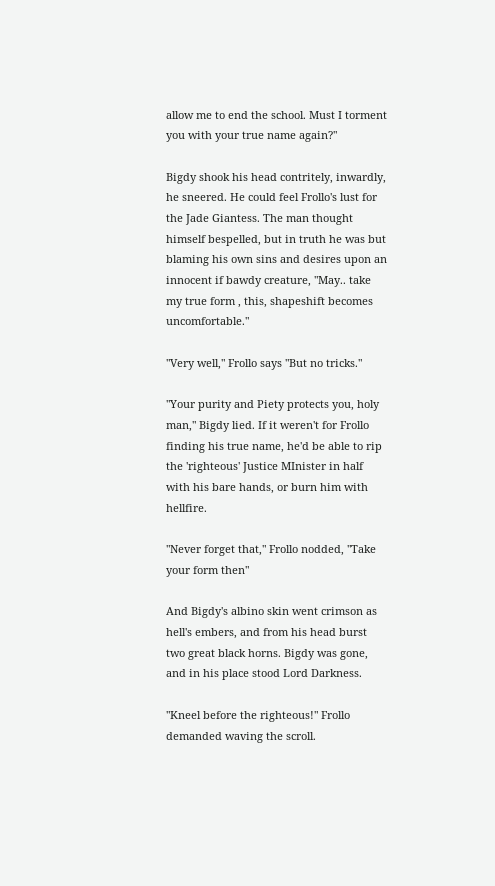allow me to end the school. Must I torment you with your true name again?"

Bigdy shook his head contritely, inwardly, he sneered. He could feel Frollo's lust for the Jade Giantess. The man thought himself bespelled, but in truth he was but blaming his own sins and desires upon an innocent if bawdy creature, "May.. take my true form , this, shapeshift becomes uncomfortable."

"Very well," Frollo says "But no tricks."

"Your purity and Piety protects you, holy man," Bigdy lied. If it weren't for Frollo finding his true name, he'd be able to rip the 'righteous' Justice MInister in half with his bare hands, or burn him with hellfire.

"Never forget that," Frollo nodded, "Take your form then"

And Bigdy's albino skin went crimson as hell's embers, and from his head burst two great black horns. Bigdy was gone, and in his place stood Lord Darkness.

"Kneel before the righteous!" Frollo demanded waving the scroll.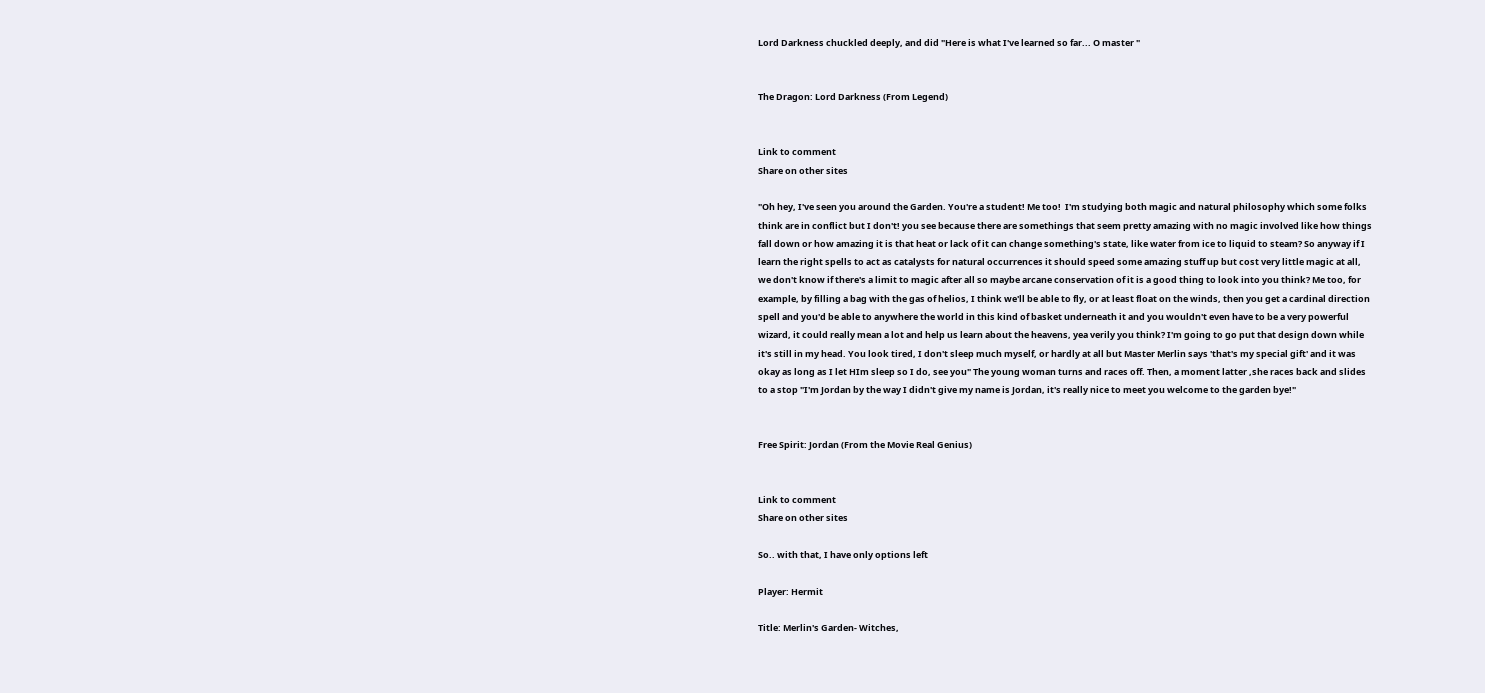Lord Darkness chuckled deeply, and did "Here is what I've learned so far... O master "


The Dragon: Lord Darkness (From Legend)


Link to comment
Share on other sites

"Oh hey, I've seen you around the Garden. You're a student! Me too!  I'm studying both magic and natural philosophy which some folks think are in conflict but I don't! you see because there are somethings that seem pretty amazing with no magic involved like how things fall down or how amazing it is that heat or lack of it can change something's state, like water from ice to liquid to steam? So anyway if I learn the right spells to act as catalysts for natural occurrences it should speed some amazing stuff up but cost very little magic at all, we don't know if there's a limit to magic after all so maybe arcane conservation of it is a good thing to look into you think? Me too, for example, by filling a bag with the gas of helios, I think we'll be able to fly, or at least float on the winds, then you get a cardinal direction spell and you'd be able to anywhere the world in this kind of basket underneath it and you wouldn't even have to be a very powerful wizard, it could really mean a lot and help us learn about the heavens, yea verily you think? I'm going to go put that design down while it's still in my head. You look tired, I don't sleep much myself, or hardly at all but Master Merlin says 'that's my special gift' and it was okay as long as I let HIm sleep so I do, see you" The young woman turns and races off. Then, a moment latter ,she races back and slides to a stop "I'm Jordan by the way I didn't give my name is Jordan, it's really nice to meet you welcome to the garden bye!"


Free Spirit: Jordan (From the Movie Real Genius)


Link to comment
Share on other sites

So.. with that, I have only options left

Player: Hermit

Title: Merlin's Garden- Witches,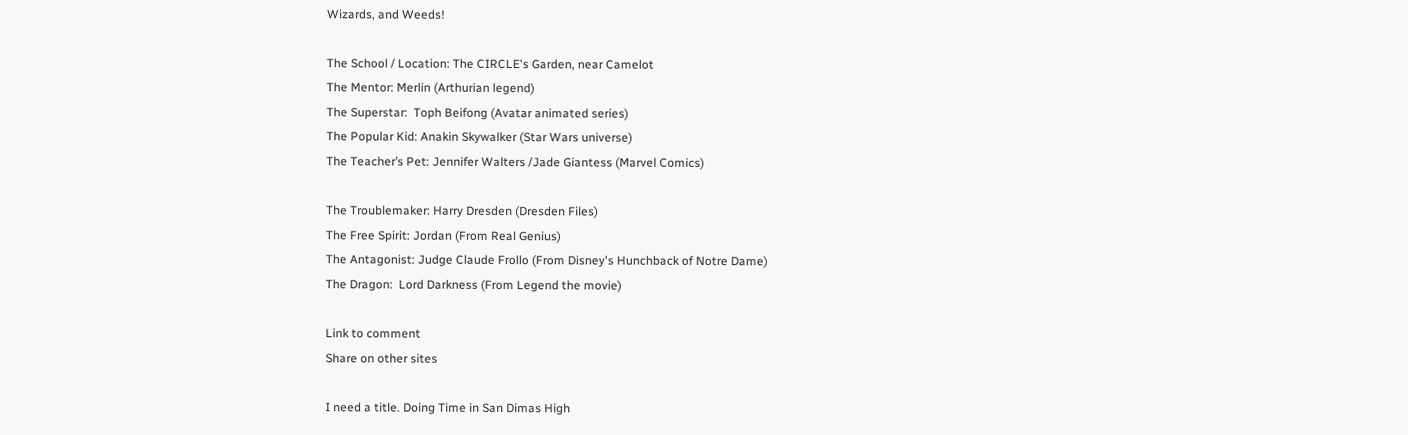Wizards, and Weeds!

The School / Location: The CIRCLE's Garden, near Camelot
The Mentor: Merlin (Arthurian legend)
The Superstar:  Toph Beifong (Avatar animated series)
The Popular Kid: Anakin Skywalker (Star Wars universe)
The Teacher’s Pet: Jennifer Walters /Jade Giantess (Marvel Comics)

The Troublemaker: Harry Dresden (Dresden Files)
The Free Spirit: Jordan (From Real Genius)
The Antagonist: Judge Claude Frollo (From Disney's Hunchback of Notre Dame)
The Dragon:  Lord Darkness (From Legend the movie)

Link to comment
Share on other sites

I need a title. Doing Time in San Dimas High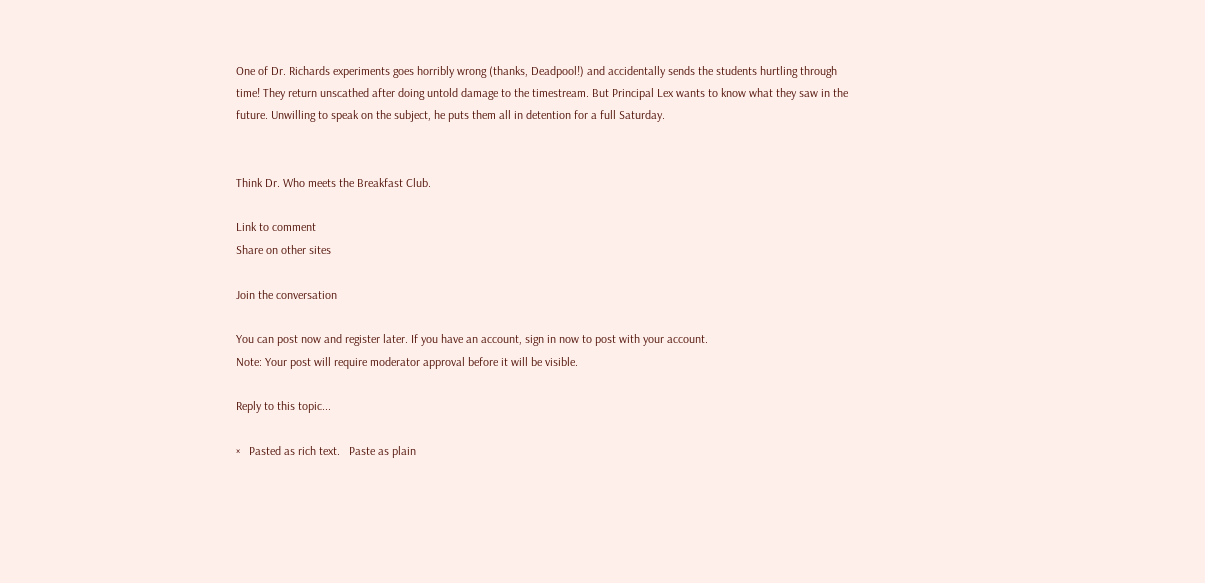One of Dr. Richards experiments goes horribly wrong (thanks, Deadpool!) and accidentally sends the students hurtling through time! They return unscathed after doing untold damage to the timestream. But Principal Lex wants to know what they saw in the future. Unwilling to speak on the subject, he puts them all in detention for a full Saturday.


Think Dr. Who meets the Breakfast Club.

Link to comment
Share on other sites

Join the conversation

You can post now and register later. If you have an account, sign in now to post with your account.
Note: Your post will require moderator approval before it will be visible.

Reply to this topic...

×   Pasted as rich text.   Paste as plain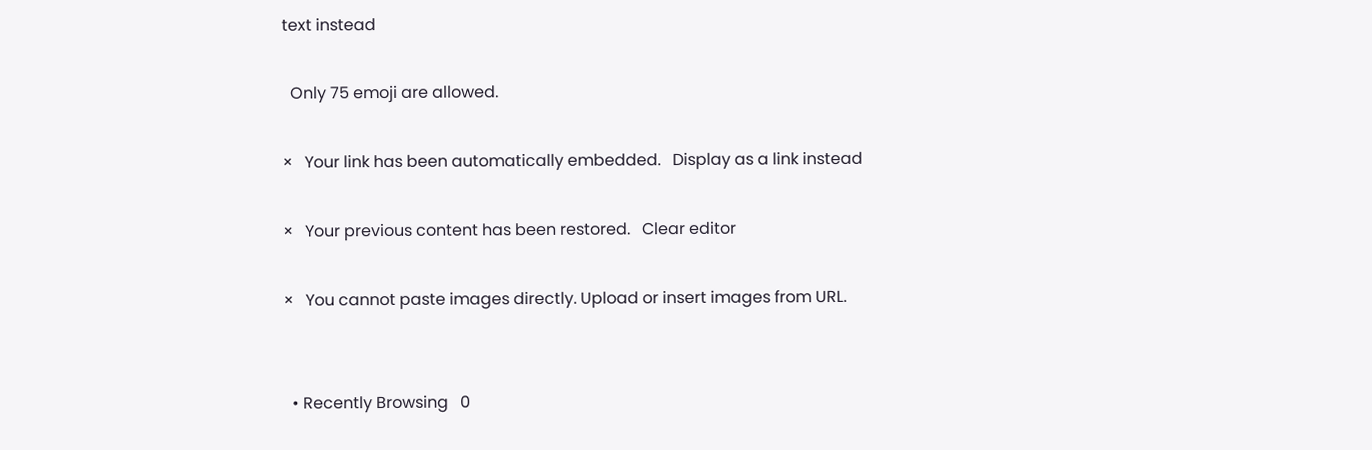text instead

  Only 75 emoji are allowed.

×   Your link has been automatically embedded.   Display as a link instead

×   Your previous content has been restored.   Clear editor

×   You cannot paste images directly. Upload or insert images from URL.


  • Recently Browsing   0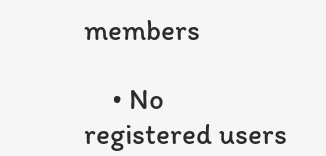members

    • No registered users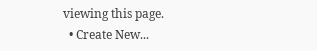viewing this page.
  • Create New...